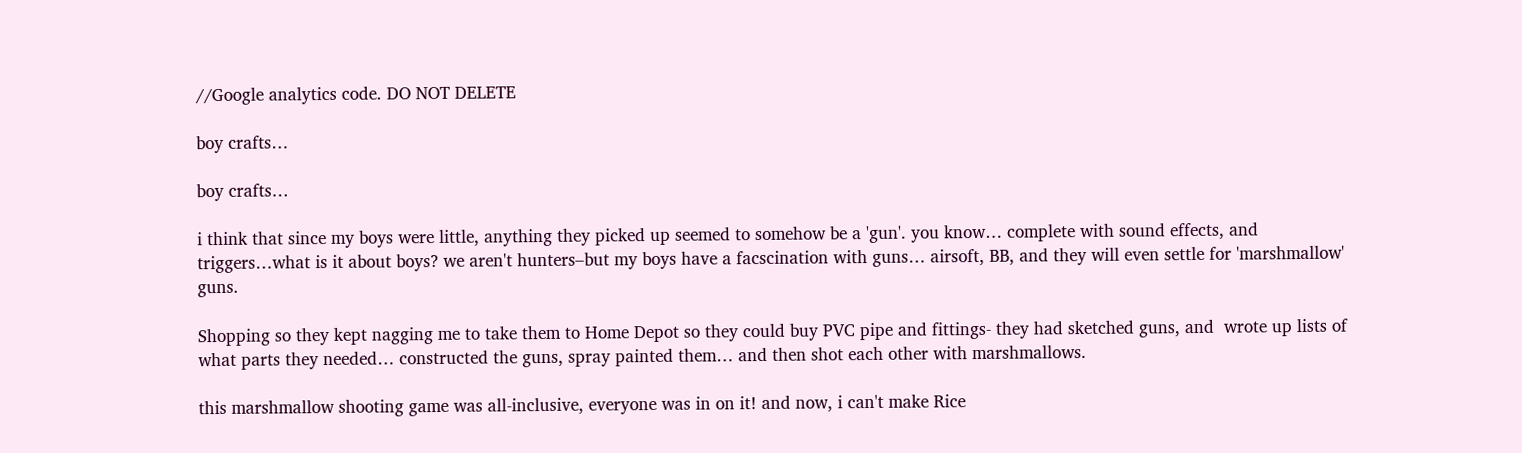//Google analytics code. DO NOT DELETE

boy crafts…

boy crafts…

i think that since my boys were little, anything they picked up seemed to somehow be a 'gun'. you know… complete with sound effects, and triggers…what is it about boys? we aren't hunters–but my boys have a facscination with guns… airsoft, BB, and they will even settle for 'marshmallow' guns.

Shopping so they kept nagging me to take them to Home Depot so they could buy PVC pipe and fittings- they had sketched guns, and  wrote up lists of what parts they needed… constructed the guns, spray painted them… and then shot each other with marshmallows.

this marshmallow shooting game was all-inclusive, everyone was in on it! and now, i can't make Rice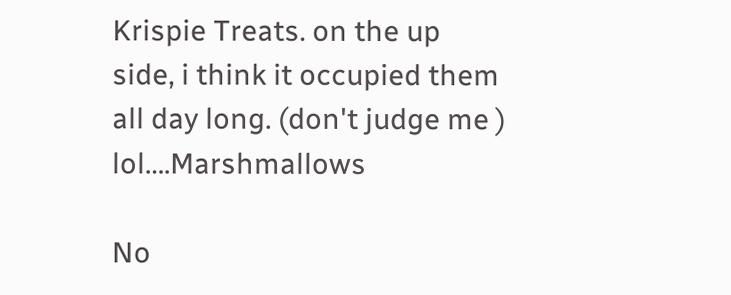Krispie Treats. on the up side, i think it occupied them all day long. (don't judge me ) lol….Marshmallows

No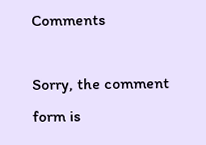Comments

Sorry, the comment form is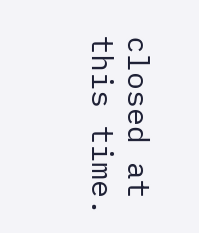closed at this time.